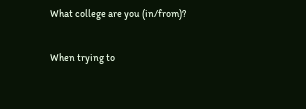What college are you (in/from)?

When trying to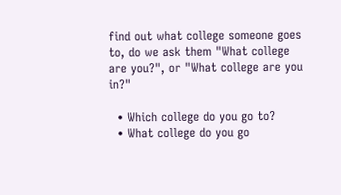find out what college someone goes to, do we ask them "What college are you?", or "What college are you in?"

  • Which college do you go to?
  • What college do you go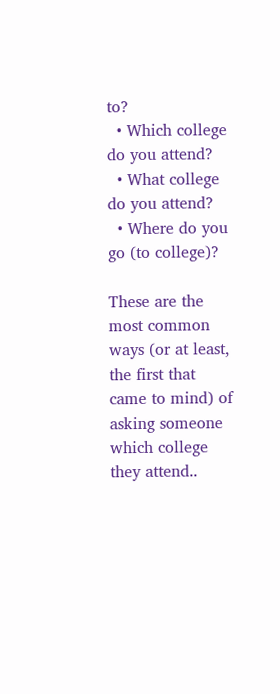to?
  • Which college do you attend?
  • What college do you attend?
  • Where do you go (to college)?

These are the most common ways (or at least, the first that came to mind) of asking someone which college they attend..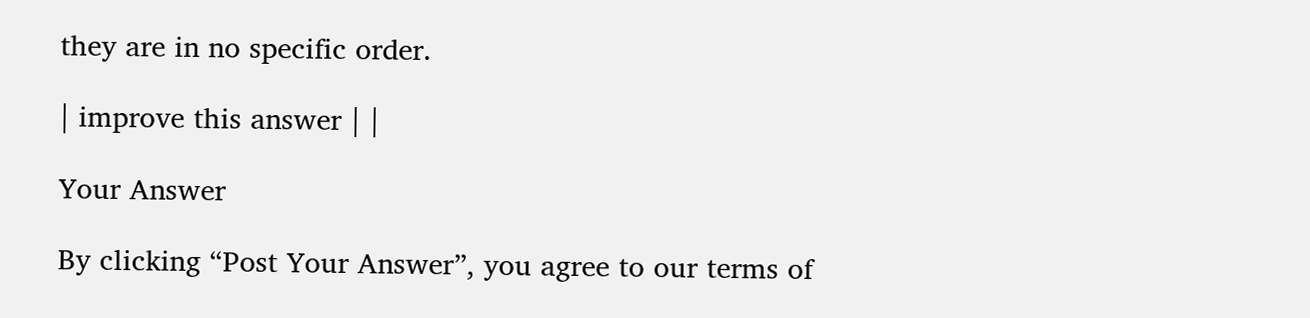they are in no specific order.

| improve this answer | |

Your Answer

By clicking “Post Your Answer”, you agree to our terms of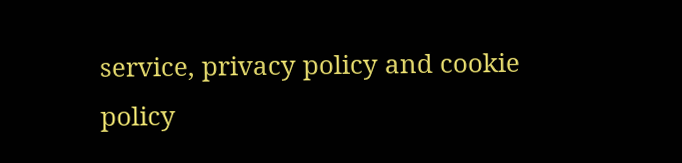service, privacy policy and cookie policy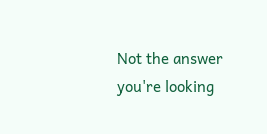Not the answer you're looking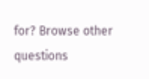for? Browse other questions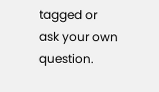tagged or ask your own question.